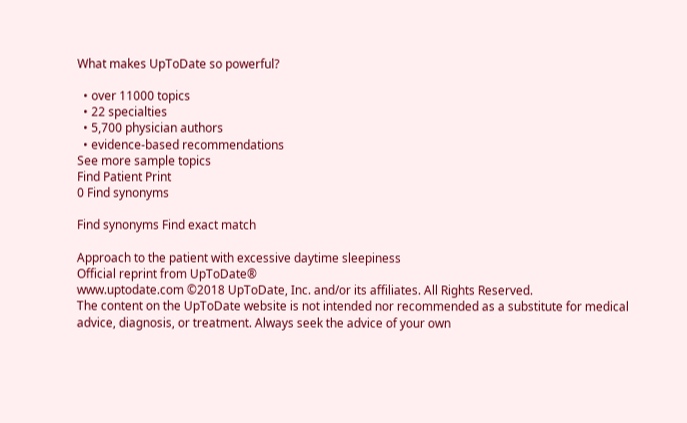What makes UpToDate so powerful?

  • over 11000 topics
  • 22 specialties
  • 5,700 physician authors
  • evidence-based recommendations
See more sample topics
Find Patient Print
0 Find synonyms

Find synonyms Find exact match

Approach to the patient with excessive daytime sleepiness
Official reprint from UpToDate®
www.uptodate.com ©2018 UpToDate, Inc. and/or its affiliates. All Rights Reserved.
The content on the UpToDate website is not intended nor recommended as a substitute for medical advice, diagnosis, or treatment. Always seek the advice of your own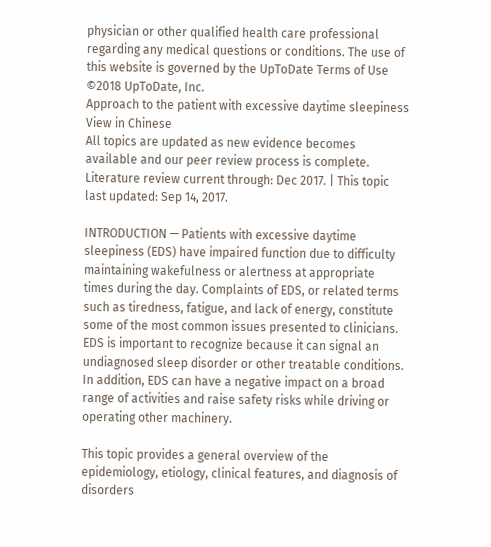physician or other qualified health care professional regarding any medical questions or conditions. The use of this website is governed by the UpToDate Terms of Use ©2018 UpToDate, Inc.
Approach to the patient with excessive daytime sleepiness
View in Chinese
All topics are updated as new evidence becomes available and our peer review process is complete.
Literature review current through: Dec 2017. | This topic last updated: Sep 14, 2017.

INTRODUCTION — Patients with excessive daytime sleepiness (EDS) have impaired function due to difficulty maintaining wakefulness or alertness at appropriate times during the day. Complaints of EDS, or related terms such as tiredness, fatigue, and lack of energy, constitute some of the most common issues presented to clinicians. EDS is important to recognize because it can signal an undiagnosed sleep disorder or other treatable conditions. In addition, EDS can have a negative impact on a broad range of activities and raise safety risks while driving or operating other machinery.

This topic provides a general overview of the epidemiology, etiology, clinical features, and diagnosis of disorders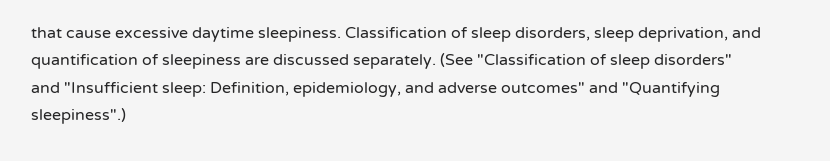that cause excessive daytime sleepiness. Classification of sleep disorders, sleep deprivation, and quantification of sleepiness are discussed separately. (See "Classification of sleep disorders" and "Insufficient sleep: Definition, epidemiology, and adverse outcomes" and "Quantifying sleepiness".)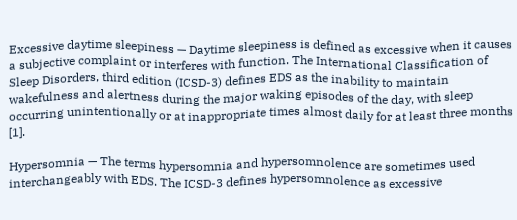Excessive daytime sleepiness — Daytime sleepiness is defined as excessive when it causes a subjective complaint or interferes with function. The International Classification of Sleep Disorders, third edition (ICSD-3) defines EDS as the inability to maintain wakefulness and alertness during the major waking episodes of the day, with sleep occurring unintentionally or at inappropriate times almost daily for at least three months [1].

Hypersomnia — The terms hypersomnia and hypersomnolence are sometimes used interchangeably with EDS. The ICSD-3 defines hypersomnolence as excessive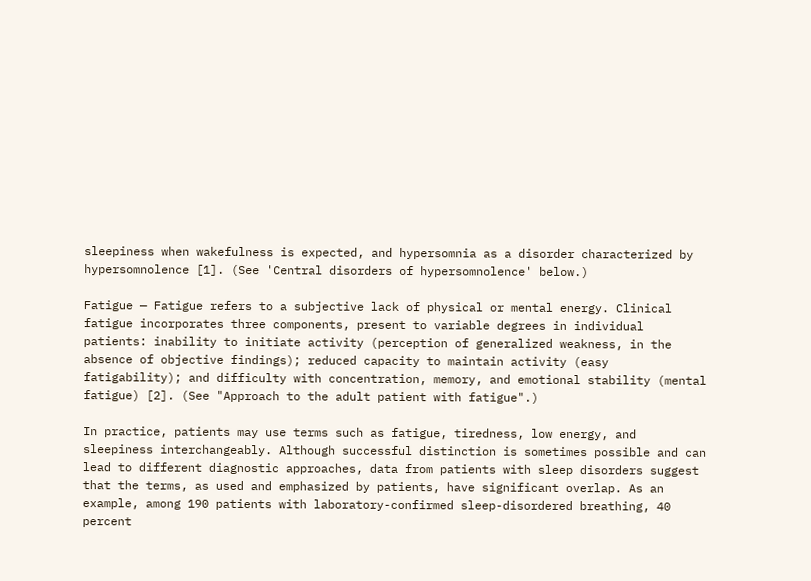sleepiness when wakefulness is expected, and hypersomnia as a disorder characterized by hypersomnolence [1]. (See 'Central disorders of hypersomnolence' below.)

Fatigue — Fatigue refers to a subjective lack of physical or mental energy. Clinical fatigue incorporates three components, present to variable degrees in individual patients: inability to initiate activity (perception of generalized weakness, in the absence of objective findings); reduced capacity to maintain activity (easy fatigability); and difficulty with concentration, memory, and emotional stability (mental fatigue) [2]. (See "Approach to the adult patient with fatigue".)

In practice, patients may use terms such as fatigue, tiredness, low energy, and sleepiness interchangeably. Although successful distinction is sometimes possible and can lead to different diagnostic approaches, data from patients with sleep disorders suggest that the terms, as used and emphasized by patients, have significant overlap. As an example, among 190 patients with laboratory-confirmed sleep-disordered breathing, 40 percent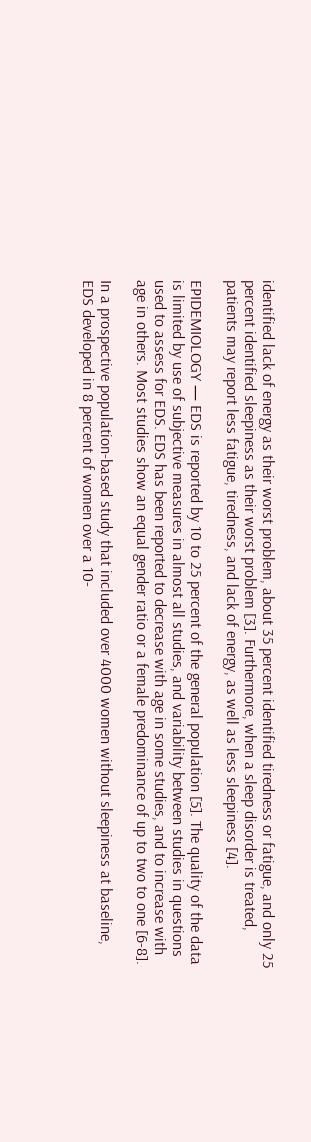identified lack of energy as their worst problem, about 35 percent identified tiredness or fatigue, and only 25 percent identified sleepiness as their worst problem [3]. Furthermore, when a sleep disorder is treated, patients may report less fatigue, tiredness, and lack of energy, as well as less sleepiness [4].

EPIDEMIOLOGY — EDS is reported by 10 to 25 percent of the general population [5]. The quality of the data is limited by use of subjective measures in almost all studies, and variability between studies in questions used to assess for EDS. EDS has been reported to decrease with age in some studies, and to increase with age in others. Most studies show an equal gender ratio or a female predominance of up to two to one [6-8].

In a prospective population-based study that included over 4000 women without sleepiness at baseline, EDS developed in 8 percent of women over a 10-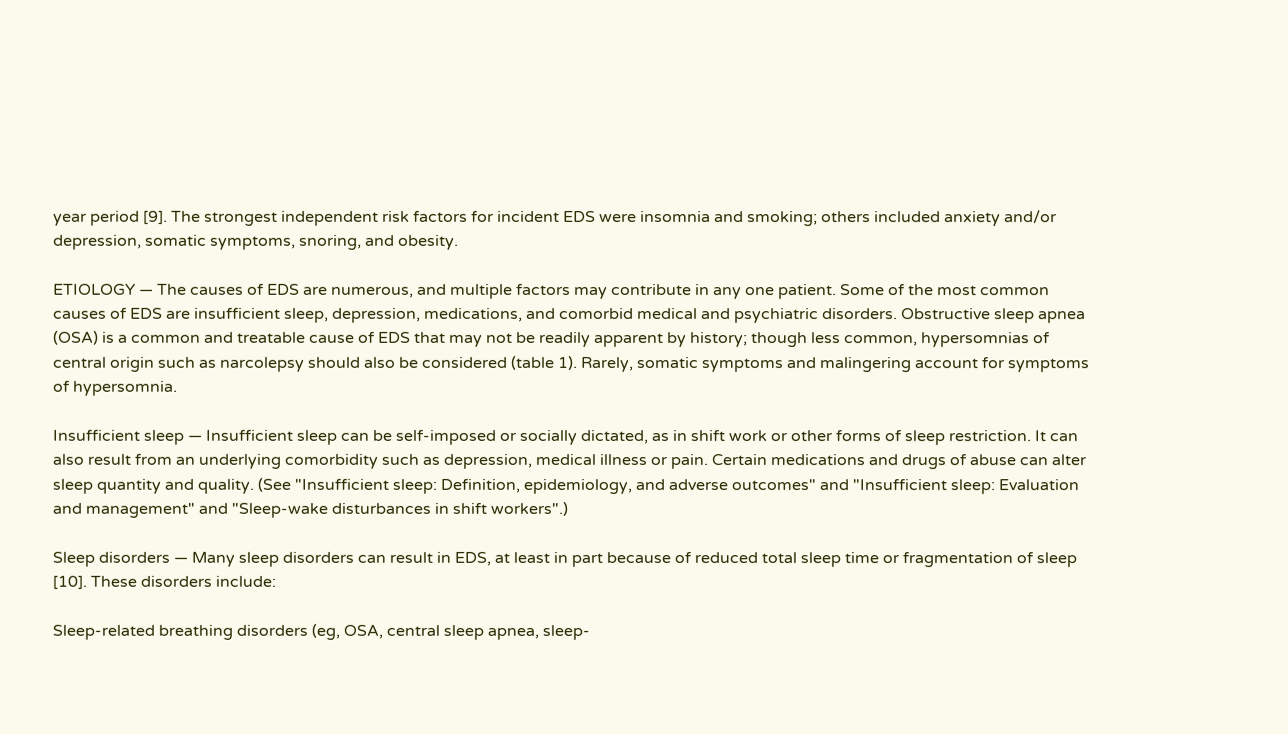year period [9]. The strongest independent risk factors for incident EDS were insomnia and smoking; others included anxiety and/or depression, somatic symptoms, snoring, and obesity.

ETIOLOGY — The causes of EDS are numerous, and multiple factors may contribute in any one patient. Some of the most common causes of EDS are insufficient sleep, depression, medications, and comorbid medical and psychiatric disorders. Obstructive sleep apnea (OSA) is a common and treatable cause of EDS that may not be readily apparent by history; though less common, hypersomnias of central origin such as narcolepsy should also be considered (table 1). Rarely, somatic symptoms and malingering account for symptoms of hypersomnia.

Insufficient sleep — Insufficient sleep can be self-imposed or socially dictated, as in shift work or other forms of sleep restriction. It can also result from an underlying comorbidity such as depression, medical illness or pain. Certain medications and drugs of abuse can alter sleep quantity and quality. (See "Insufficient sleep: Definition, epidemiology, and adverse outcomes" and "Insufficient sleep: Evaluation and management" and "Sleep-wake disturbances in shift workers".)

Sleep disorders — Many sleep disorders can result in EDS, at least in part because of reduced total sleep time or fragmentation of sleep [10]. These disorders include:

Sleep-related breathing disorders (eg, OSA, central sleep apnea, sleep-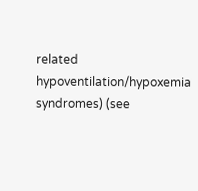related hypoventilation/hypoxemia syndromes) (see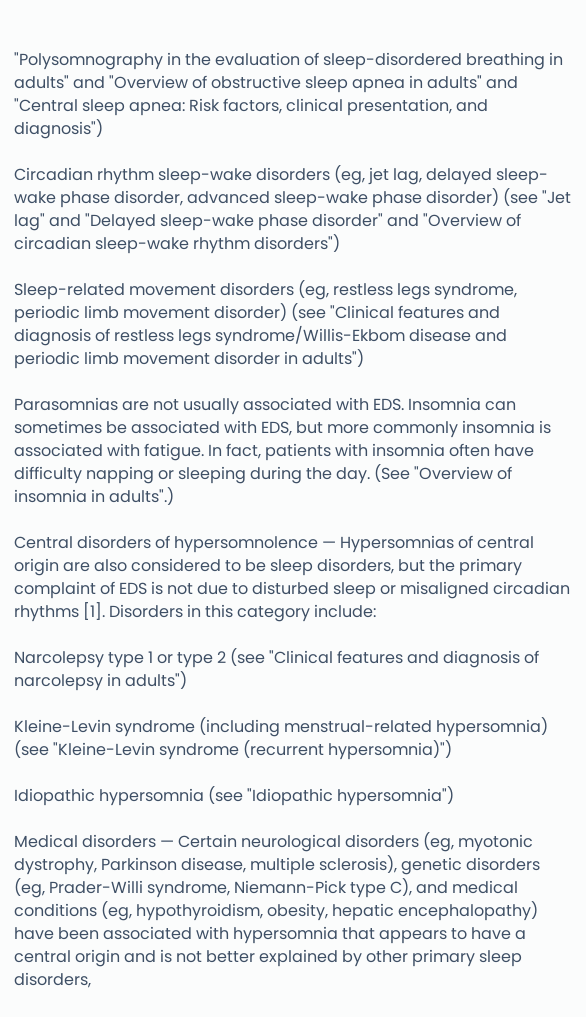"Polysomnography in the evaluation of sleep-disordered breathing in adults" and "Overview of obstructive sleep apnea in adults" and "Central sleep apnea: Risk factors, clinical presentation, and diagnosis")

Circadian rhythm sleep-wake disorders (eg, jet lag, delayed sleep-wake phase disorder, advanced sleep-wake phase disorder) (see "Jet lag" and "Delayed sleep-wake phase disorder" and "Overview of circadian sleep-wake rhythm disorders")

Sleep-related movement disorders (eg, restless legs syndrome, periodic limb movement disorder) (see "Clinical features and diagnosis of restless legs syndrome/Willis-Ekbom disease and periodic limb movement disorder in adults")

Parasomnias are not usually associated with EDS. Insomnia can sometimes be associated with EDS, but more commonly insomnia is associated with fatigue. In fact, patients with insomnia often have difficulty napping or sleeping during the day. (See "Overview of insomnia in adults".)

Central disorders of hypersomnolence — Hypersomnias of central origin are also considered to be sleep disorders, but the primary complaint of EDS is not due to disturbed sleep or misaligned circadian rhythms [1]. Disorders in this category include:

Narcolepsy type 1 or type 2 (see "Clinical features and diagnosis of narcolepsy in adults")

Kleine-Levin syndrome (including menstrual-related hypersomnia) (see "Kleine-Levin syndrome (recurrent hypersomnia)")

Idiopathic hypersomnia (see "Idiopathic hypersomnia")

Medical disorders — Certain neurological disorders (eg, myotonic dystrophy, Parkinson disease, multiple sclerosis), genetic disorders (eg, Prader-Willi syndrome, Niemann-Pick type C), and medical conditions (eg, hypothyroidism, obesity, hepatic encephalopathy) have been associated with hypersomnia that appears to have a central origin and is not better explained by other primary sleep disorders,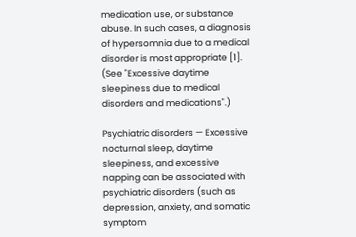medication use, or substance abuse. In such cases, a diagnosis of hypersomnia due to a medical disorder is most appropriate [1]. (See "Excessive daytime sleepiness due to medical disorders and medications".)

Psychiatric disorders — Excessive nocturnal sleep, daytime sleepiness, and excessive napping can be associated with psychiatric disorders (such as depression, anxiety, and somatic symptom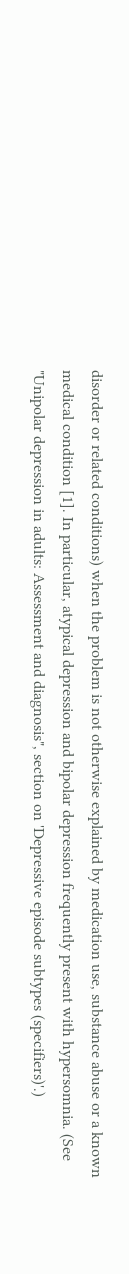disorder or related conditions) when the problem is not otherwise explained by medication use, substance abuse or a known medical condition [1]. In particular, atypical depression and bipolar depression frequently present with hypersomnia. (See "Unipolar depression in adults: Assessment and diagnosis", section on 'Depressive episode subtypes (specifiers)'.)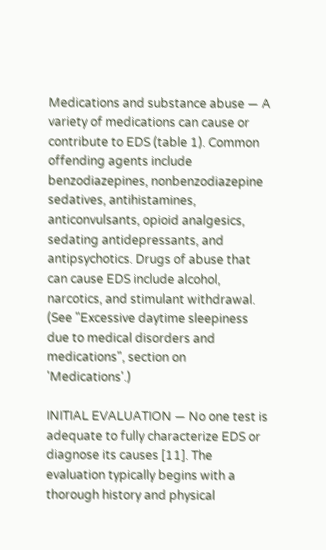Medications and substance abuse — A variety of medications can cause or contribute to EDS (table 1). Common offending agents include benzodiazepines, nonbenzodiazepine sedatives, antihistamines, anticonvulsants, opioid analgesics, sedating antidepressants, and antipsychotics. Drugs of abuse that can cause EDS include alcohol, narcotics, and stimulant withdrawal. (See "Excessive daytime sleepiness due to medical disorders and medications", section on 'Medications'.)

INITIAL EVALUATION — No one test is adequate to fully characterize EDS or diagnose its causes [11]. The evaluation typically begins with a thorough history and physical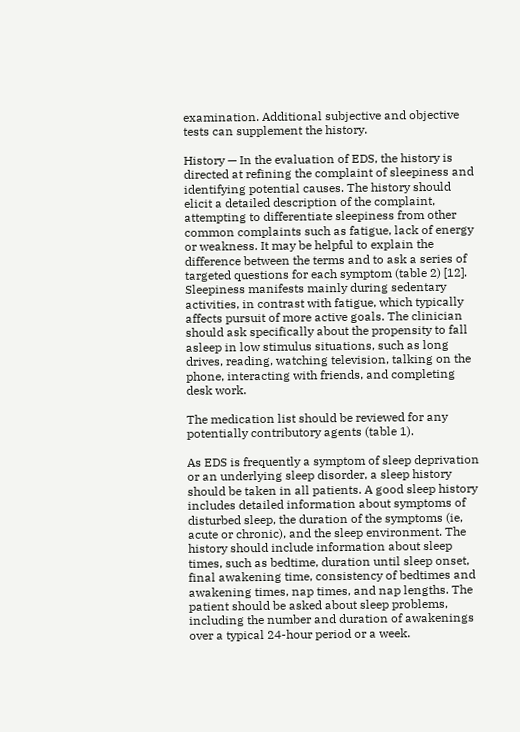examination. Additional subjective and objective tests can supplement the history.

History — In the evaluation of EDS, the history is directed at refining the complaint of sleepiness and identifying potential causes. The history should elicit a detailed description of the complaint, attempting to differentiate sleepiness from other common complaints such as fatigue, lack of energy or weakness. It may be helpful to explain the difference between the terms and to ask a series of targeted questions for each symptom (table 2) [12]. Sleepiness manifests mainly during sedentary activities, in contrast with fatigue, which typically affects pursuit of more active goals. The clinician should ask specifically about the propensity to fall asleep in low stimulus situations, such as long drives, reading, watching television, talking on the phone, interacting with friends, and completing desk work.

The medication list should be reviewed for any potentially contributory agents (table 1).

As EDS is frequently a symptom of sleep deprivation or an underlying sleep disorder, a sleep history should be taken in all patients. A good sleep history includes detailed information about symptoms of disturbed sleep, the duration of the symptoms (ie, acute or chronic), and the sleep environment. The history should include information about sleep times, such as bedtime, duration until sleep onset, final awakening time, consistency of bedtimes and awakening times, nap times, and nap lengths. The patient should be asked about sleep problems, including the number and duration of awakenings over a typical 24-hour period or a week.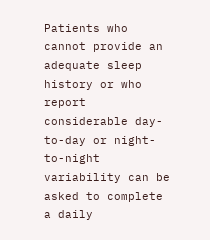Patients who cannot provide an adequate sleep history or who report considerable day-to-day or night-to-night variability can be asked to complete a daily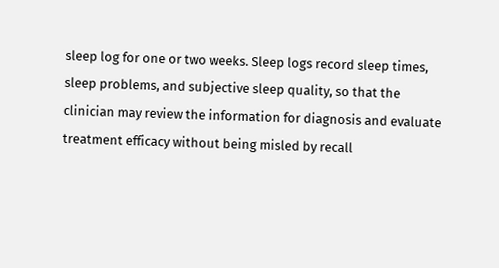sleep log for one or two weeks. Sleep logs record sleep times, sleep problems, and subjective sleep quality, so that the clinician may review the information for diagnosis and evaluate treatment efficacy without being misled by recall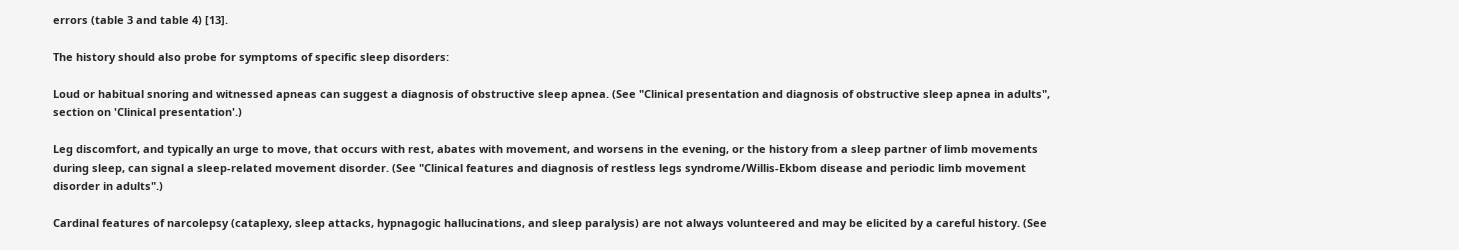errors (table 3 and table 4) [13].

The history should also probe for symptoms of specific sleep disorders:

Loud or habitual snoring and witnessed apneas can suggest a diagnosis of obstructive sleep apnea. (See "Clinical presentation and diagnosis of obstructive sleep apnea in adults", section on 'Clinical presentation'.)

Leg discomfort, and typically an urge to move, that occurs with rest, abates with movement, and worsens in the evening, or the history from a sleep partner of limb movements during sleep, can signal a sleep-related movement disorder. (See "Clinical features and diagnosis of restless legs syndrome/Willis-Ekbom disease and periodic limb movement disorder in adults".)

Cardinal features of narcolepsy (cataplexy, sleep attacks, hypnagogic hallucinations, and sleep paralysis) are not always volunteered and may be elicited by a careful history. (See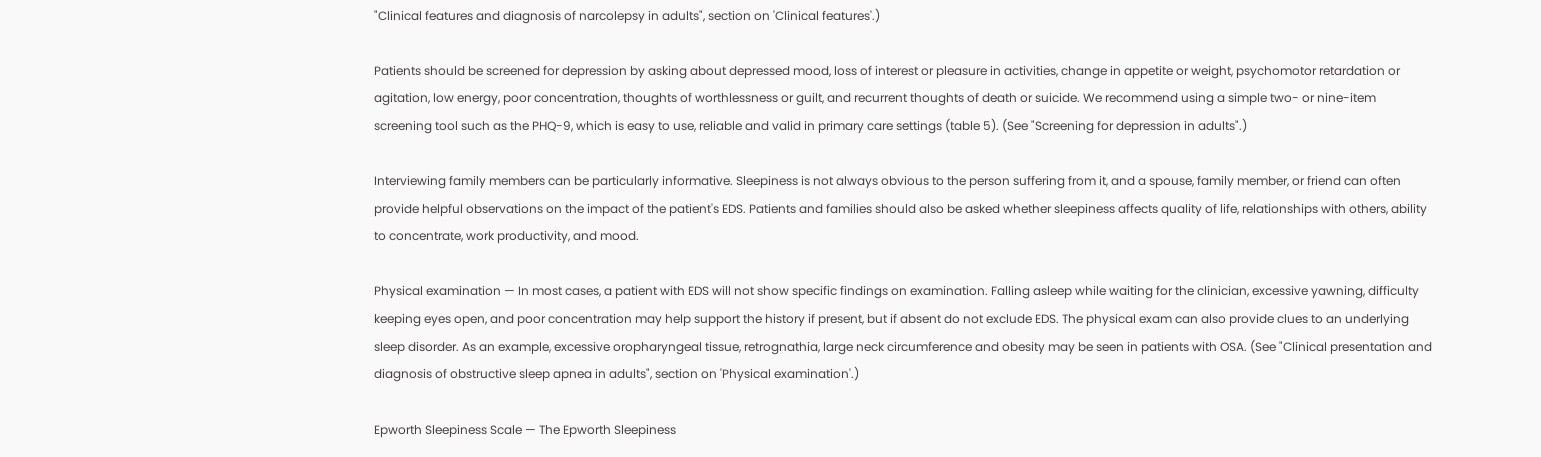"Clinical features and diagnosis of narcolepsy in adults", section on 'Clinical features'.)

Patients should be screened for depression by asking about depressed mood, loss of interest or pleasure in activities, change in appetite or weight, psychomotor retardation or agitation, low energy, poor concentration, thoughts of worthlessness or guilt, and recurrent thoughts of death or suicide. We recommend using a simple two- or nine-item screening tool such as the PHQ-9, which is easy to use, reliable and valid in primary care settings (table 5). (See "Screening for depression in adults".)

Interviewing family members can be particularly informative. Sleepiness is not always obvious to the person suffering from it, and a spouse, family member, or friend can often provide helpful observations on the impact of the patient's EDS. Patients and families should also be asked whether sleepiness affects quality of life, relationships with others, ability to concentrate, work productivity, and mood.

Physical examination — In most cases, a patient with EDS will not show specific findings on examination. Falling asleep while waiting for the clinician, excessive yawning, difficulty keeping eyes open, and poor concentration may help support the history if present, but if absent do not exclude EDS. The physical exam can also provide clues to an underlying sleep disorder. As an example, excessive oropharyngeal tissue, retrognathia, large neck circumference and obesity may be seen in patients with OSA. (See "Clinical presentation and diagnosis of obstructive sleep apnea in adults", section on 'Physical examination'.)

Epworth Sleepiness Scale — The Epworth Sleepiness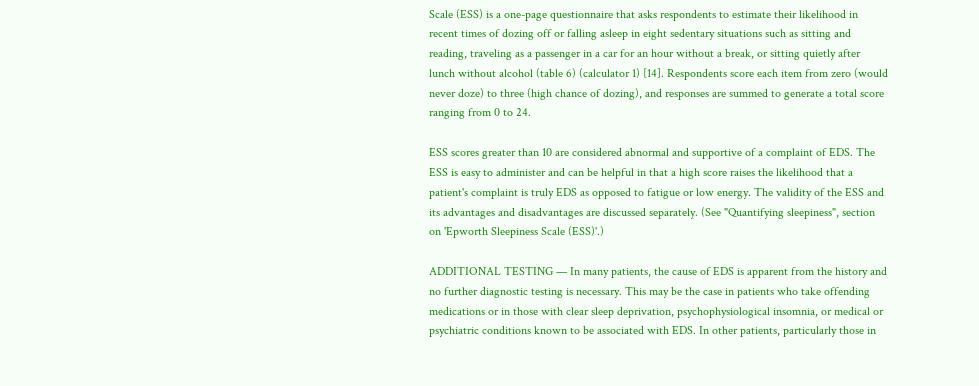Scale (ESS) is a one-page questionnaire that asks respondents to estimate their likelihood in recent times of dozing off or falling asleep in eight sedentary situations such as sitting and reading, traveling as a passenger in a car for an hour without a break, or sitting quietly after lunch without alcohol (table 6) (calculator 1) [14]. Respondents score each item from zero (would never doze) to three (high chance of dozing), and responses are summed to generate a total score ranging from 0 to 24.

ESS scores greater than 10 are considered abnormal and supportive of a complaint of EDS. The ESS is easy to administer and can be helpful in that a high score raises the likelihood that a patient's complaint is truly EDS as opposed to fatigue or low energy. The validity of the ESS and its advantages and disadvantages are discussed separately. (See "Quantifying sleepiness", section on 'Epworth Sleepiness Scale (ESS)'.)

ADDITIONAL TESTING — In many patients, the cause of EDS is apparent from the history and no further diagnostic testing is necessary. This may be the case in patients who take offending medications or in those with clear sleep deprivation, psychophysiological insomnia, or medical or psychiatric conditions known to be associated with EDS. In other patients, particularly those in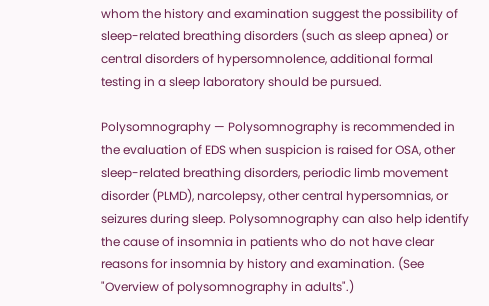whom the history and examination suggest the possibility of sleep-related breathing disorders (such as sleep apnea) or central disorders of hypersomnolence, additional formal testing in a sleep laboratory should be pursued.

Polysomnography — Polysomnography is recommended in the evaluation of EDS when suspicion is raised for OSA, other sleep-related breathing disorders, periodic limb movement disorder (PLMD), narcolepsy, other central hypersomnias, or seizures during sleep. Polysomnography can also help identify the cause of insomnia in patients who do not have clear reasons for insomnia by history and examination. (See "Overview of polysomnography in adults".)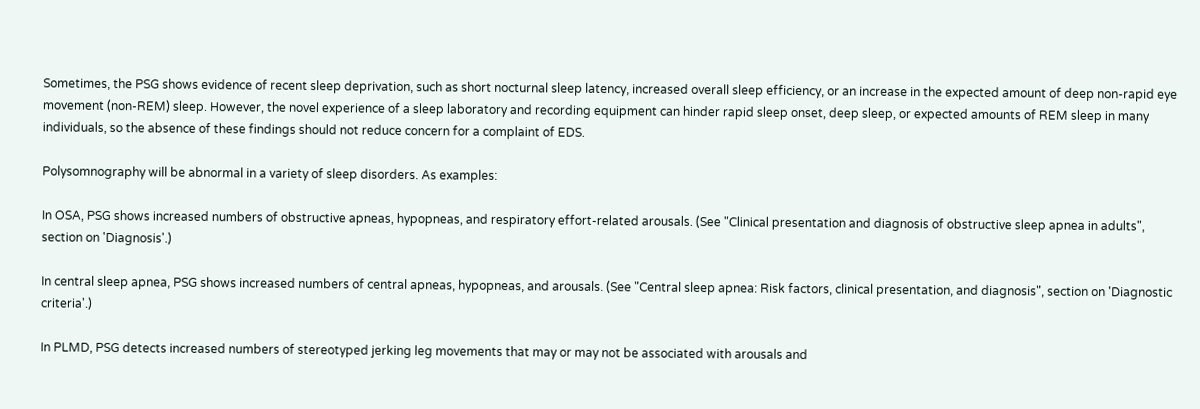Sometimes, the PSG shows evidence of recent sleep deprivation, such as short nocturnal sleep latency, increased overall sleep efficiency, or an increase in the expected amount of deep non-rapid eye movement (non-REM) sleep. However, the novel experience of a sleep laboratory and recording equipment can hinder rapid sleep onset, deep sleep, or expected amounts of REM sleep in many individuals, so the absence of these findings should not reduce concern for a complaint of EDS.

Polysomnography will be abnormal in a variety of sleep disorders. As examples:

In OSA, PSG shows increased numbers of obstructive apneas, hypopneas, and respiratory effort-related arousals. (See "Clinical presentation and diagnosis of obstructive sleep apnea in adults", section on 'Diagnosis'.)

In central sleep apnea, PSG shows increased numbers of central apneas, hypopneas, and arousals. (See "Central sleep apnea: Risk factors, clinical presentation, and diagnosis", section on 'Diagnostic criteria'.)

In PLMD, PSG detects increased numbers of stereotyped jerking leg movements that may or may not be associated with arousals and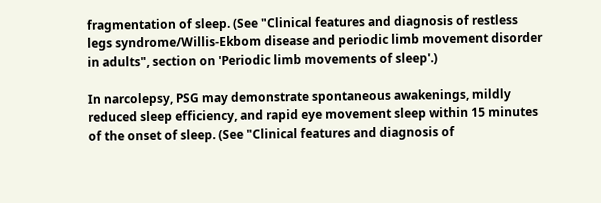fragmentation of sleep. (See "Clinical features and diagnosis of restless legs syndrome/Willis-Ekbom disease and periodic limb movement disorder in adults", section on 'Periodic limb movements of sleep'.)

In narcolepsy, PSG may demonstrate spontaneous awakenings, mildly reduced sleep efficiency, and rapid eye movement sleep within 15 minutes of the onset of sleep. (See "Clinical features and diagnosis of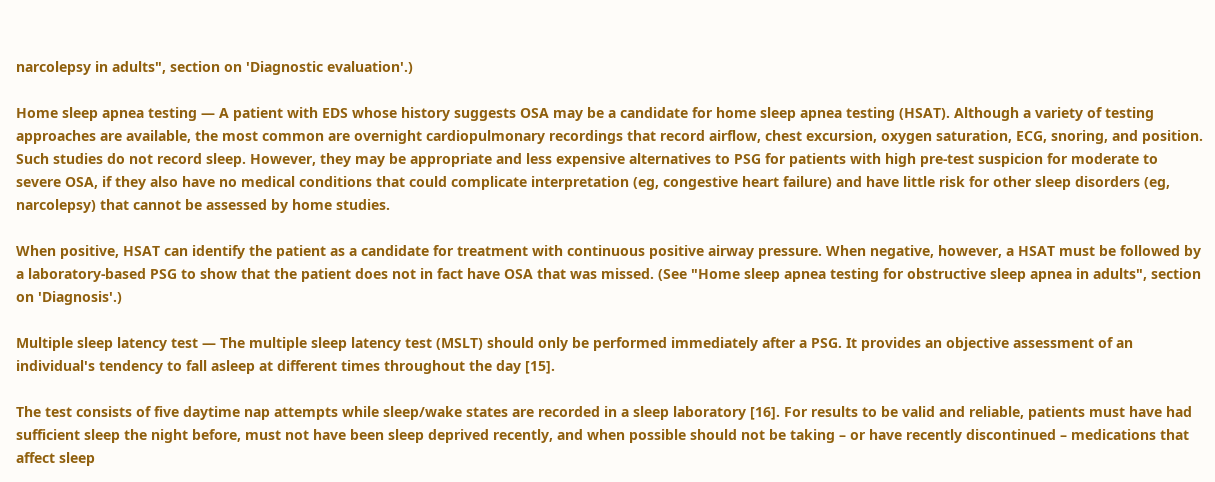narcolepsy in adults", section on 'Diagnostic evaluation'.)

Home sleep apnea testing — A patient with EDS whose history suggests OSA may be a candidate for home sleep apnea testing (HSAT). Although a variety of testing approaches are available, the most common are overnight cardiopulmonary recordings that record airflow, chest excursion, oxygen saturation, ECG, snoring, and position. Such studies do not record sleep. However, they may be appropriate and less expensive alternatives to PSG for patients with high pre-test suspicion for moderate to severe OSA, if they also have no medical conditions that could complicate interpretation (eg, congestive heart failure) and have little risk for other sleep disorders (eg, narcolepsy) that cannot be assessed by home studies.

When positive, HSAT can identify the patient as a candidate for treatment with continuous positive airway pressure. When negative, however, a HSAT must be followed by a laboratory-based PSG to show that the patient does not in fact have OSA that was missed. (See "Home sleep apnea testing for obstructive sleep apnea in adults", section on 'Diagnosis'.)

Multiple sleep latency test — The multiple sleep latency test (MSLT) should only be performed immediately after a PSG. It provides an objective assessment of an individual's tendency to fall asleep at different times throughout the day [15].

The test consists of five daytime nap attempts while sleep/wake states are recorded in a sleep laboratory [16]. For results to be valid and reliable, patients must have had sufficient sleep the night before, must not have been sleep deprived recently, and when possible should not be taking – or have recently discontinued – medications that affect sleep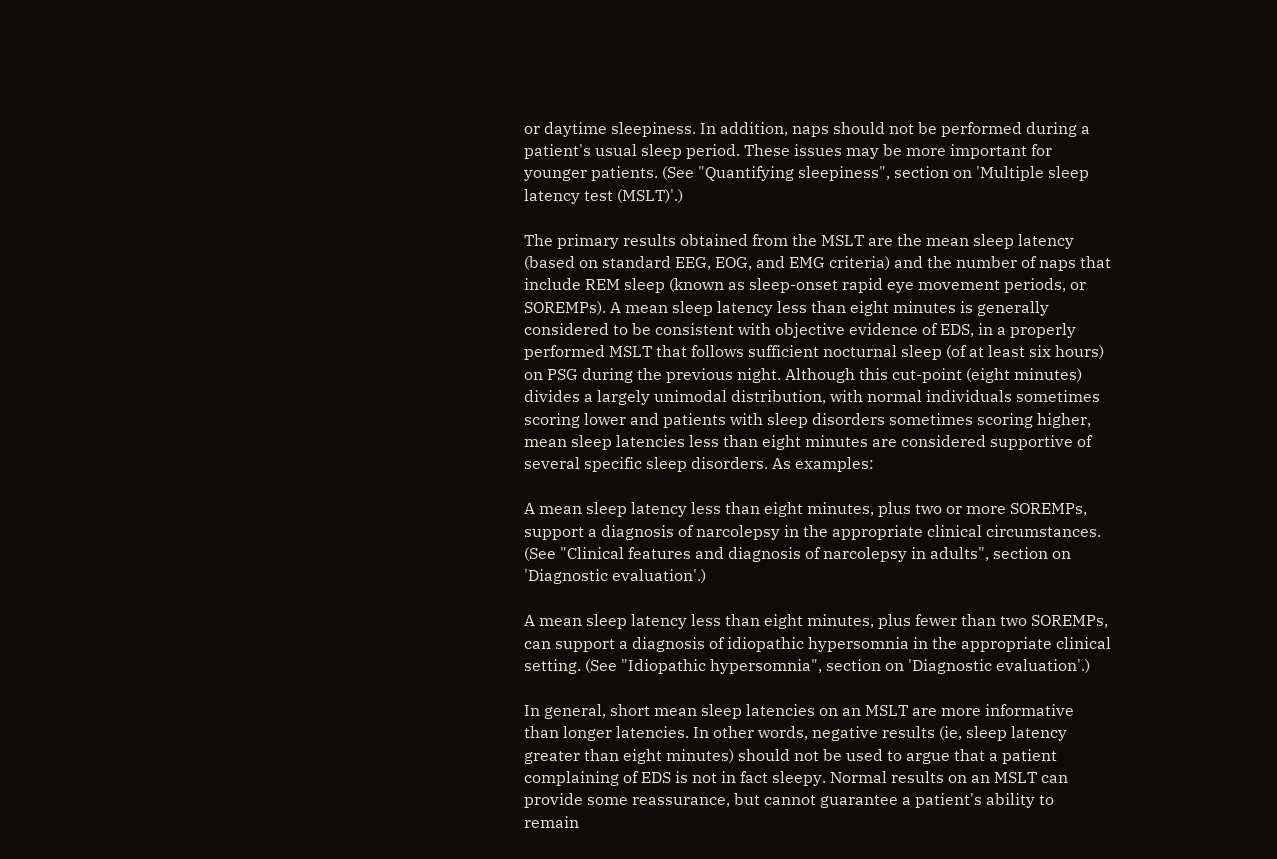or daytime sleepiness. In addition, naps should not be performed during a patient's usual sleep period. These issues may be more important for younger patients. (See "Quantifying sleepiness", section on 'Multiple sleep latency test (MSLT)'.)

The primary results obtained from the MSLT are the mean sleep latency (based on standard EEG, EOG, and EMG criteria) and the number of naps that include REM sleep (known as sleep-onset rapid eye movement periods, or SOREMPs). A mean sleep latency less than eight minutes is generally considered to be consistent with objective evidence of EDS, in a properly performed MSLT that follows sufficient nocturnal sleep (of at least six hours) on PSG during the previous night. Although this cut-point (eight minutes) divides a largely unimodal distribution, with normal individuals sometimes scoring lower and patients with sleep disorders sometimes scoring higher, mean sleep latencies less than eight minutes are considered supportive of several specific sleep disorders. As examples:

A mean sleep latency less than eight minutes, plus two or more SOREMPs, support a diagnosis of narcolepsy in the appropriate clinical circumstances. (See "Clinical features and diagnosis of narcolepsy in adults", section on 'Diagnostic evaluation'.)

A mean sleep latency less than eight minutes, plus fewer than two SOREMPs, can support a diagnosis of idiopathic hypersomnia in the appropriate clinical setting. (See "Idiopathic hypersomnia", section on 'Diagnostic evaluation'.)

In general, short mean sleep latencies on an MSLT are more informative than longer latencies. In other words, negative results (ie, sleep latency greater than eight minutes) should not be used to argue that a patient complaining of EDS is not in fact sleepy. Normal results on an MSLT can provide some reassurance, but cannot guarantee a patient's ability to remain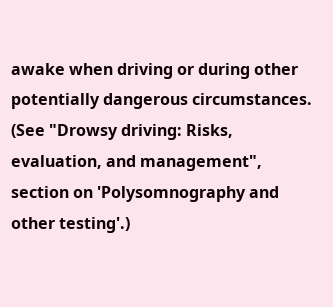awake when driving or during other potentially dangerous circumstances. (See "Drowsy driving: Risks, evaluation, and management", section on 'Polysomnography and other testing'.)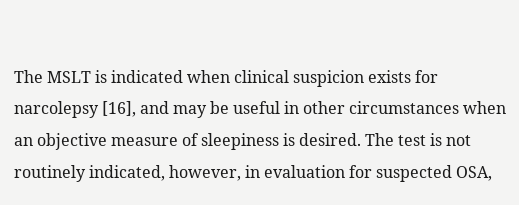The MSLT is indicated when clinical suspicion exists for narcolepsy [16], and may be useful in other circumstances when an objective measure of sleepiness is desired. The test is not routinely indicated, however, in evaluation for suspected OSA,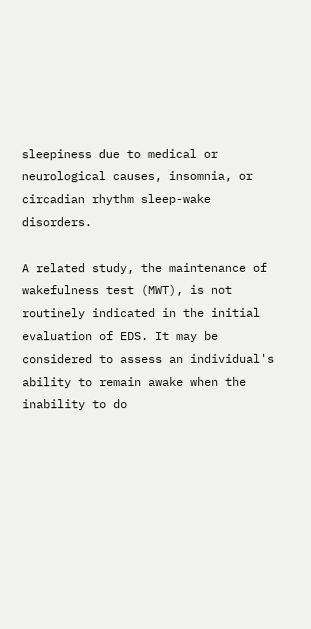sleepiness due to medical or neurological causes, insomnia, or circadian rhythm sleep-wake disorders.

A related study, the maintenance of wakefulness test (MWT), is not routinely indicated in the initial evaluation of EDS. It may be considered to assess an individual's ability to remain awake when the inability to do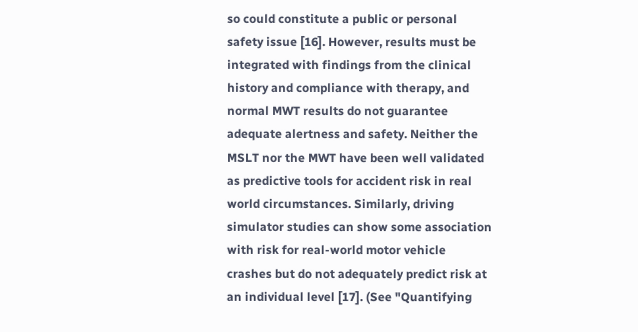so could constitute a public or personal safety issue [16]. However, results must be integrated with findings from the clinical history and compliance with therapy, and normal MWT results do not guarantee adequate alertness and safety. Neither the MSLT nor the MWT have been well validated as predictive tools for accident risk in real world circumstances. Similarly, driving simulator studies can show some association with risk for real-world motor vehicle crashes but do not adequately predict risk at an individual level [17]. (See "Quantifying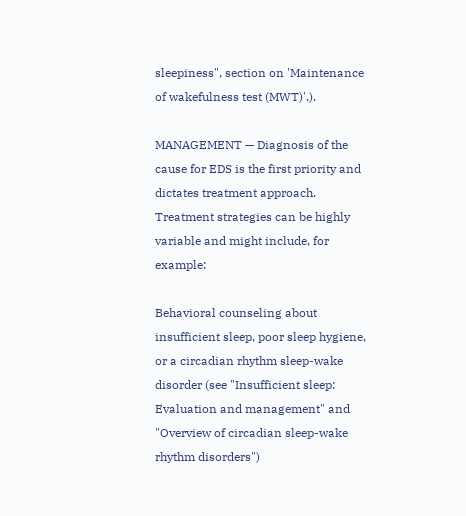sleepiness", section on 'Maintenance of wakefulness test (MWT)'.).

MANAGEMENT — Diagnosis of the cause for EDS is the first priority and dictates treatment approach. Treatment strategies can be highly variable and might include, for example:

Behavioral counseling about insufficient sleep, poor sleep hygiene, or a circadian rhythm sleep-wake disorder (see "Insufficient sleep: Evaluation and management" and "Overview of circadian sleep-wake rhythm disorders")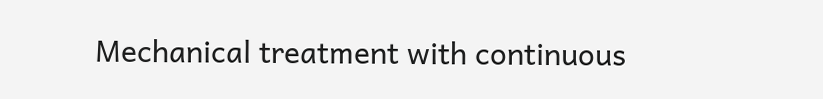Mechanical treatment with continuous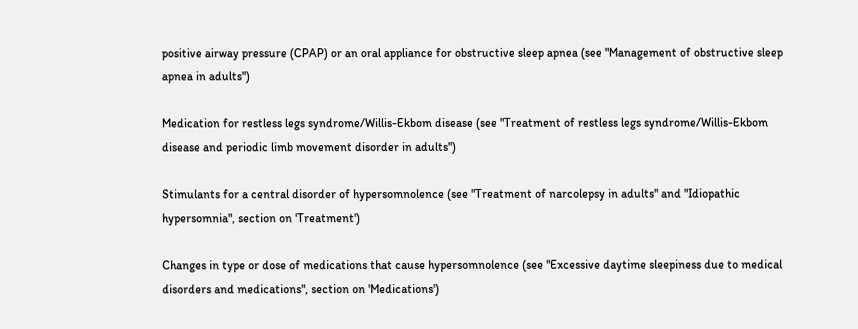positive airway pressure (CPAP) or an oral appliance for obstructive sleep apnea (see "Management of obstructive sleep apnea in adults")

Medication for restless legs syndrome/Willis-Ekbom disease (see "Treatment of restless legs syndrome/Willis-Ekbom disease and periodic limb movement disorder in adults")

Stimulants for a central disorder of hypersomnolence (see "Treatment of narcolepsy in adults" and "Idiopathic hypersomnia", section on 'Treatment')

Changes in type or dose of medications that cause hypersomnolence (see "Excessive daytime sleepiness due to medical disorders and medications", section on 'Medications')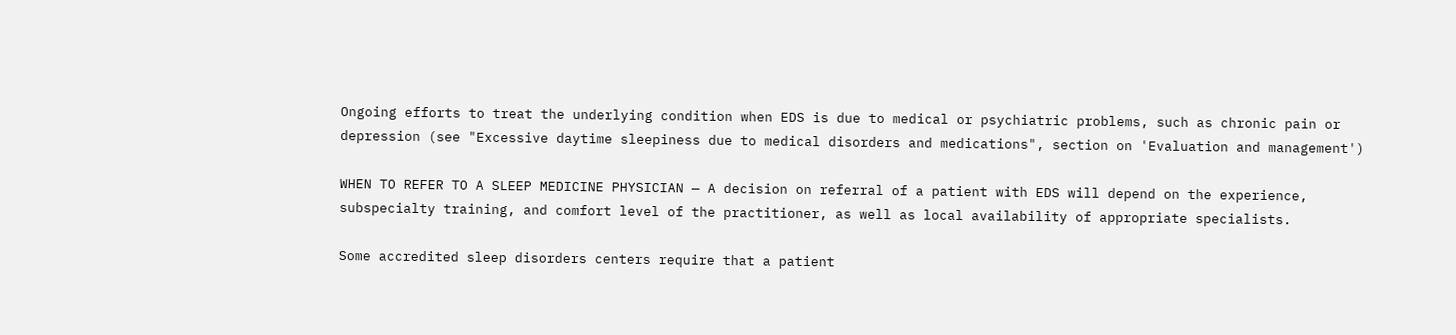Ongoing efforts to treat the underlying condition when EDS is due to medical or psychiatric problems, such as chronic pain or depression (see "Excessive daytime sleepiness due to medical disorders and medications", section on 'Evaluation and management')

WHEN TO REFER TO A SLEEP MEDICINE PHYSICIAN — A decision on referral of a patient with EDS will depend on the experience, subspecialty training, and comfort level of the practitioner, as well as local availability of appropriate specialists.

Some accredited sleep disorders centers require that a patient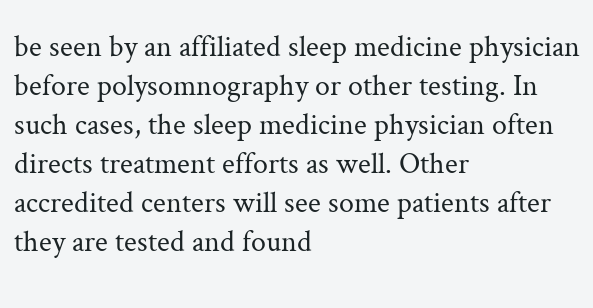be seen by an affiliated sleep medicine physician before polysomnography or other testing. In such cases, the sleep medicine physician often directs treatment efforts as well. Other accredited centers will see some patients after they are tested and found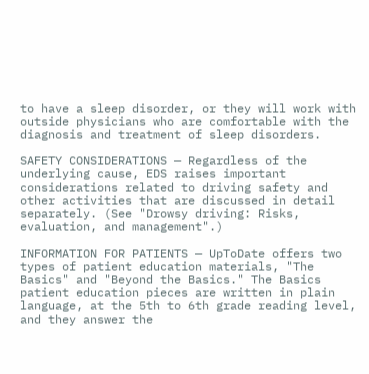to have a sleep disorder, or they will work with outside physicians who are comfortable with the diagnosis and treatment of sleep disorders.

SAFETY CONSIDERATIONS — Regardless of the underlying cause, EDS raises important considerations related to driving safety and other activities that are discussed in detail separately. (See "Drowsy driving: Risks, evaluation, and management".)

INFORMATION FOR PATIENTS — UpToDate offers two types of patient education materials, "The Basics" and "Beyond the Basics." The Basics patient education pieces are written in plain language, at the 5th to 6th grade reading level, and they answer the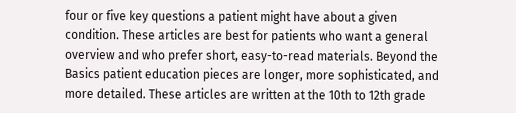four or five key questions a patient might have about a given condition. These articles are best for patients who want a general overview and who prefer short, easy-to-read materials. Beyond the Basics patient education pieces are longer, more sophisticated, and more detailed. These articles are written at the 10th to 12th grade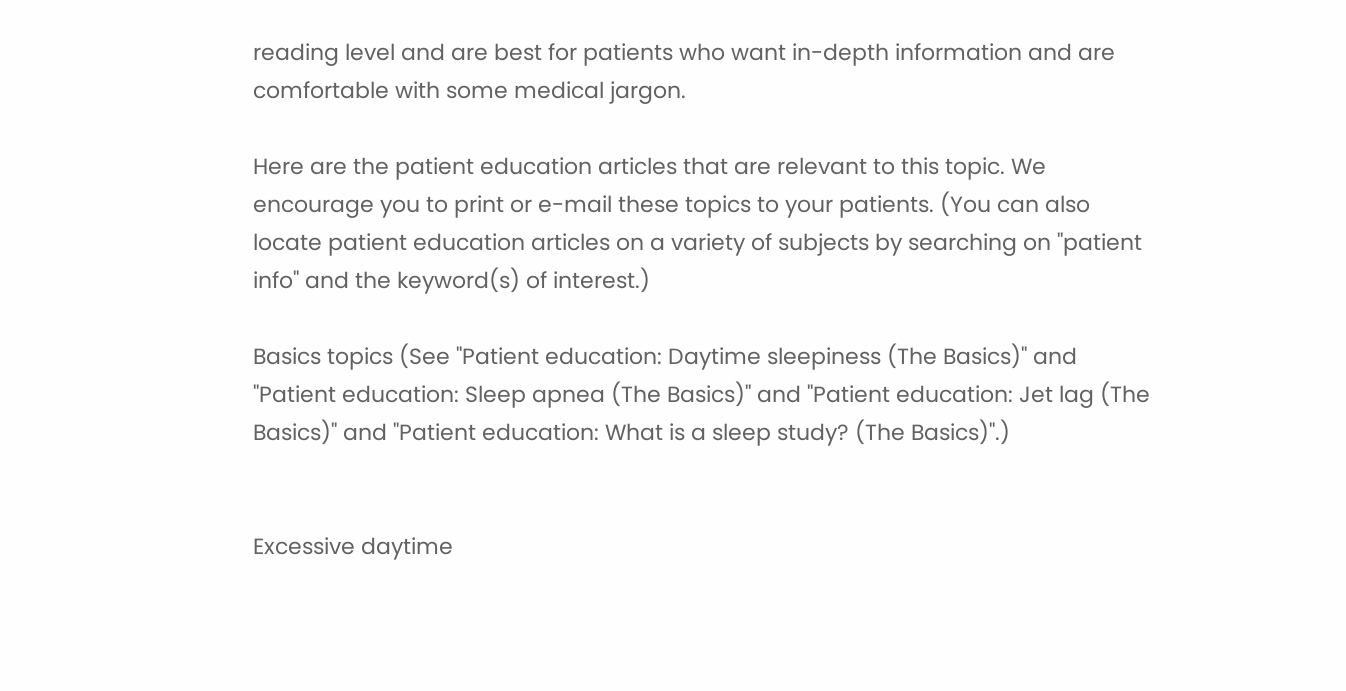reading level and are best for patients who want in-depth information and are comfortable with some medical jargon.

Here are the patient education articles that are relevant to this topic. We encourage you to print or e-mail these topics to your patients. (You can also locate patient education articles on a variety of subjects by searching on "patient info" and the keyword(s) of interest.)

Basics topics (See "Patient education: Daytime sleepiness (The Basics)" and "Patient education: Sleep apnea (The Basics)" and "Patient education: Jet lag (The Basics)" and "Patient education: What is a sleep study? (The Basics)".)


Excessive daytime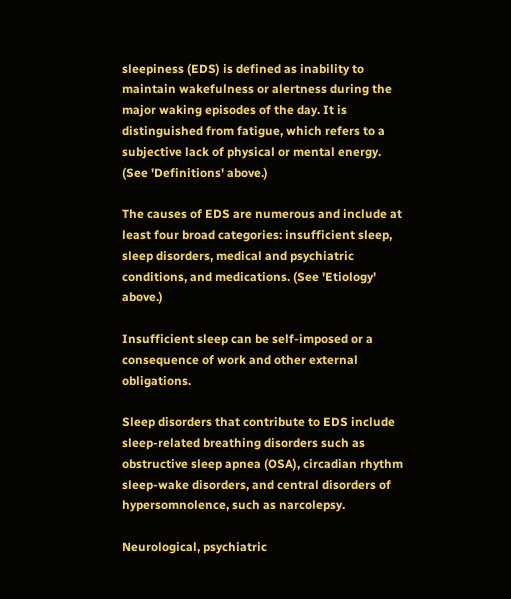sleepiness (EDS) is defined as inability to maintain wakefulness or alertness during the major waking episodes of the day. It is distinguished from fatigue, which refers to a subjective lack of physical or mental energy. (See 'Definitions' above.)

The causes of EDS are numerous and include at least four broad categories: insufficient sleep, sleep disorders, medical and psychiatric conditions, and medications. (See 'Etiology' above.)

Insufficient sleep can be self-imposed or a consequence of work and other external obligations.

Sleep disorders that contribute to EDS include sleep-related breathing disorders such as obstructive sleep apnea (OSA), circadian rhythm sleep-wake disorders, and central disorders of hypersomnolence, such as narcolepsy.

Neurological, psychiatric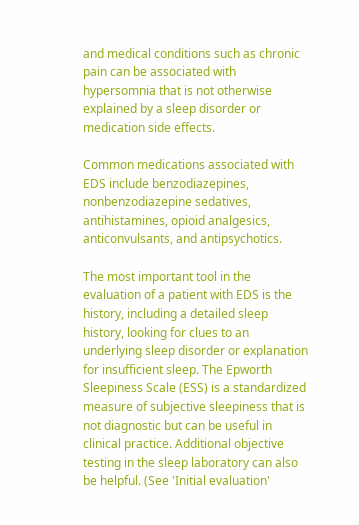and medical conditions such as chronic pain can be associated with hypersomnia that is not otherwise explained by a sleep disorder or medication side effects.

Common medications associated with EDS include benzodiazepines, nonbenzodiazepine sedatives, antihistamines, opioid analgesics, anticonvulsants, and antipsychotics.

The most important tool in the evaluation of a patient with EDS is the history, including a detailed sleep history, looking for clues to an underlying sleep disorder or explanation for insufficient sleep. The Epworth Sleepiness Scale (ESS) is a standardized measure of subjective sleepiness that is not diagnostic but can be useful in clinical practice. Additional objective testing in the sleep laboratory can also be helpful. (See 'Initial evaluation'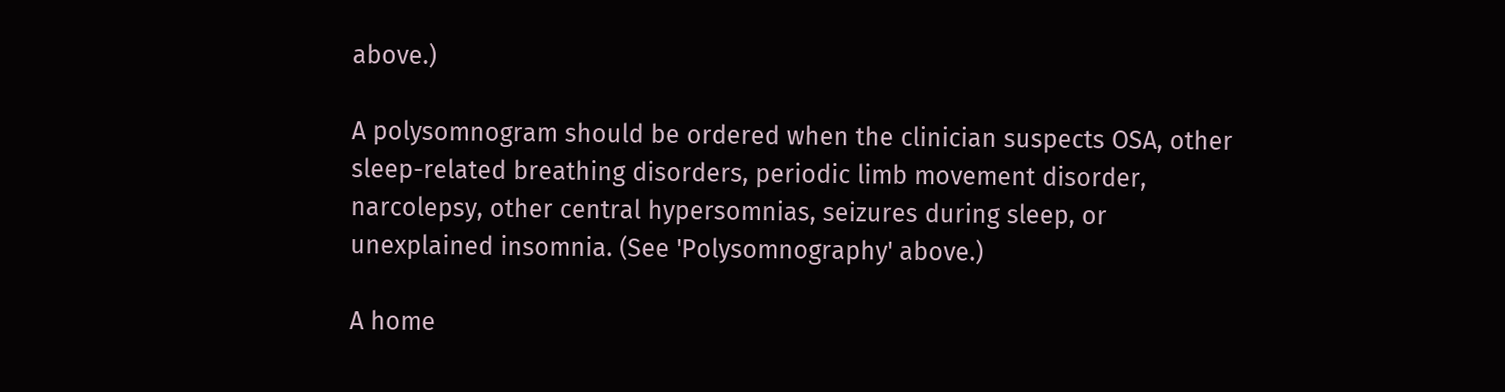above.)

A polysomnogram should be ordered when the clinician suspects OSA, other sleep-related breathing disorders, periodic limb movement disorder, narcolepsy, other central hypersomnias, seizures during sleep, or unexplained insomnia. (See 'Polysomnography' above.)

A home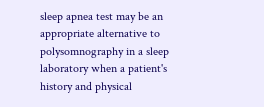sleep apnea test may be an appropriate alternative to polysomnography in a sleep laboratory when a patient's history and physical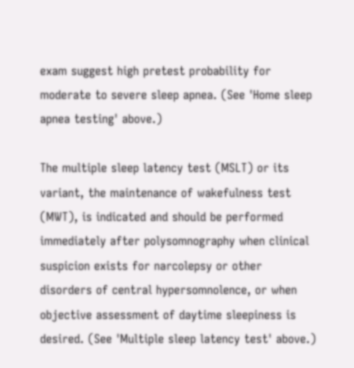exam suggest high pretest probability for moderate to severe sleep apnea. (See 'Home sleep apnea testing' above.)

The multiple sleep latency test (MSLT) or its variant, the maintenance of wakefulness test (MWT), is indicated and should be performed immediately after polysomnography when clinical suspicion exists for narcolepsy or other disorders of central hypersomnolence, or when objective assessment of daytime sleepiness is desired. (See 'Multiple sleep latency test' above.)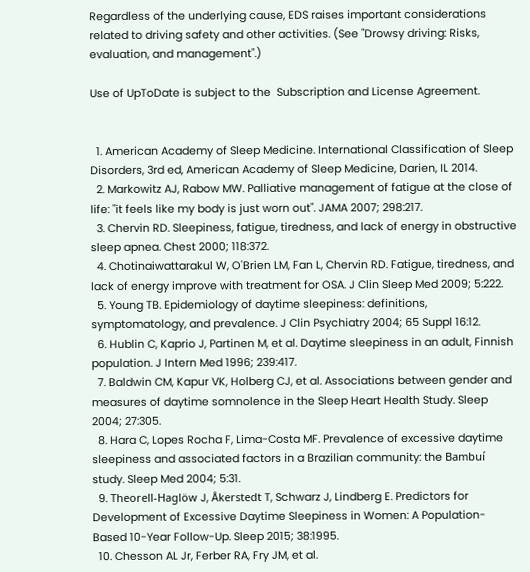Regardless of the underlying cause, EDS raises important considerations related to driving safety and other activities. (See "Drowsy driving: Risks, evaluation, and management".)

Use of UpToDate is subject to the  Subscription and License Agreement.


  1. American Academy of Sleep Medicine. International Classification of Sleep Disorders, 3rd ed, American Academy of Sleep Medicine, Darien, IL 2014.
  2. Markowitz AJ, Rabow MW. Palliative management of fatigue at the close of life: "it feels like my body is just worn out". JAMA 2007; 298:217.
  3. Chervin RD. Sleepiness, fatigue, tiredness, and lack of energy in obstructive sleep apnea. Chest 2000; 118:372.
  4. Chotinaiwattarakul W, O'Brien LM, Fan L, Chervin RD. Fatigue, tiredness, and lack of energy improve with treatment for OSA. J Clin Sleep Med 2009; 5:222.
  5. Young TB. Epidemiology of daytime sleepiness: definitions, symptomatology, and prevalence. J Clin Psychiatry 2004; 65 Suppl 16:12.
  6. Hublin C, Kaprio J, Partinen M, et al. Daytime sleepiness in an adult, Finnish population. J Intern Med 1996; 239:417.
  7. Baldwin CM, Kapur VK, Holberg CJ, et al. Associations between gender and measures of daytime somnolence in the Sleep Heart Health Study. Sleep 2004; 27:305.
  8. Hara C, Lopes Rocha F, Lima-Costa MF. Prevalence of excessive daytime sleepiness and associated factors in a Brazilian community: the Bambuí study. Sleep Med 2004; 5:31.
  9. Theorell-Haglöw J, Åkerstedt T, Schwarz J, Lindberg E. Predictors for Development of Excessive Daytime Sleepiness in Women: A Population-Based 10-Year Follow-Up. Sleep 2015; 38:1995.
  10. Chesson AL Jr, Ferber RA, Fry JM, et al.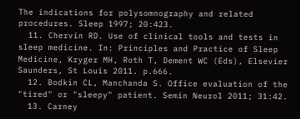The indications for polysomnography and related procedures. Sleep 1997; 20:423.
  11. Chervin RD. Use of clinical tools and tests in sleep medicine. In: Principles and Practice of Sleep Medicine, Kryger MH, Roth T, Dement WC (Eds), Elsevier Saunders, St Louis 2011. p.666.
  12. Bodkin CL, Manchanda S. Office evaluation of the "tired" or "sleepy" patient. Semin Neurol 2011; 31:42.
  13. Carney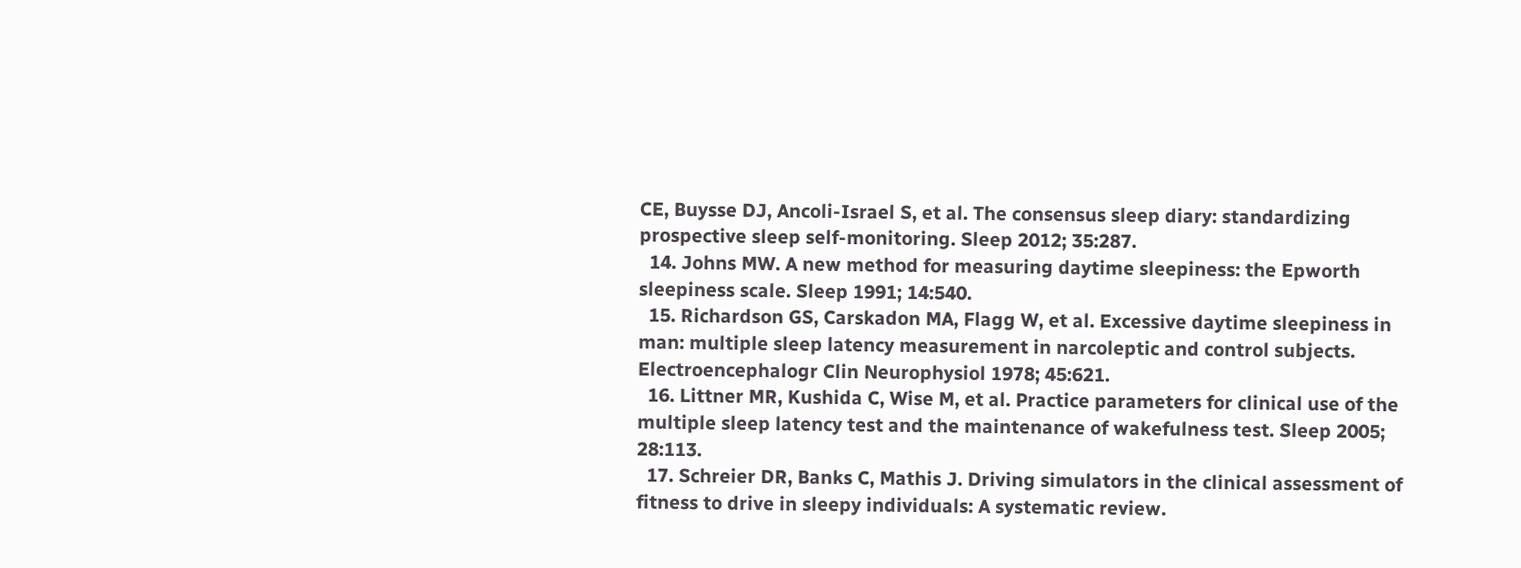CE, Buysse DJ, Ancoli-Israel S, et al. The consensus sleep diary: standardizing prospective sleep self-monitoring. Sleep 2012; 35:287.
  14. Johns MW. A new method for measuring daytime sleepiness: the Epworth sleepiness scale. Sleep 1991; 14:540.
  15. Richardson GS, Carskadon MA, Flagg W, et al. Excessive daytime sleepiness in man: multiple sleep latency measurement in narcoleptic and control subjects. Electroencephalogr Clin Neurophysiol 1978; 45:621.
  16. Littner MR, Kushida C, Wise M, et al. Practice parameters for clinical use of the multiple sleep latency test and the maintenance of wakefulness test. Sleep 2005; 28:113.
  17. Schreier DR, Banks C, Mathis J. Driving simulators in the clinical assessment of fitness to drive in sleepy individuals: A systematic review.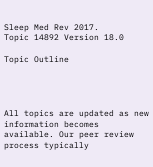Sleep Med Rev 2017.
Topic 14892 Version 18.0

Topic Outline




All topics are updated as new information becomes available. Our peer review process typically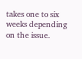takes one to six weeks depending on the issue.